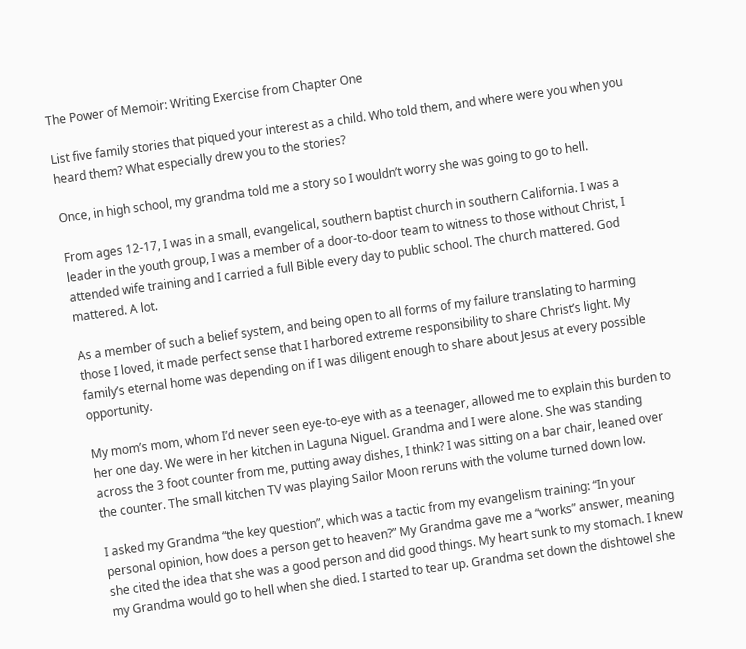The Power of Memoir: Writing Exercise from Chapter One

List five family stories that piqued your interest as a child. Who told them, and where were you when you heard them? What especially drew you to the stories?

Once, in high school, my grandma told me a story so I wouldn’t worry she was going to go to hell.

From ages 12-17, I was in a small, evangelical, southern baptist church in southern California. I was a leader in the youth group, I was a member of a door-to-door team to witness to those without Christ, I attended wife training and I carried a full Bible every day to public school. The church mattered. God mattered. A lot.

As a member of such a belief system, and being open to all forms of my failure translating to harming those I loved, it made perfect sense that I harbored extreme responsibility to share Christ’s light. My family’s eternal home was depending on if I was diligent enough to share about Jesus at every possible opportunity.

My mom’s mom, whom I’d never seen eye-to-eye with as a teenager, allowed me to explain this burden to her one day. We were in her kitchen in Laguna Niguel. Grandma and I were alone. She was standing across the 3 foot counter from me, putting away dishes, I think? I was sitting on a bar chair, leaned over the counter. The small kitchen TV was playing Sailor Moon reruns with the volume turned down low.

I asked my Grandma “the key question”, which was a tactic from my evangelism training: “In your personal opinion, how does a person get to heaven?” My Grandma gave me a “works” answer, meaning she cited the idea that she was a good person and did good things. My heart sunk to my stomach. I knew my Grandma would go to hell when she died. I started to tear up. Grandma set down the dishtowel she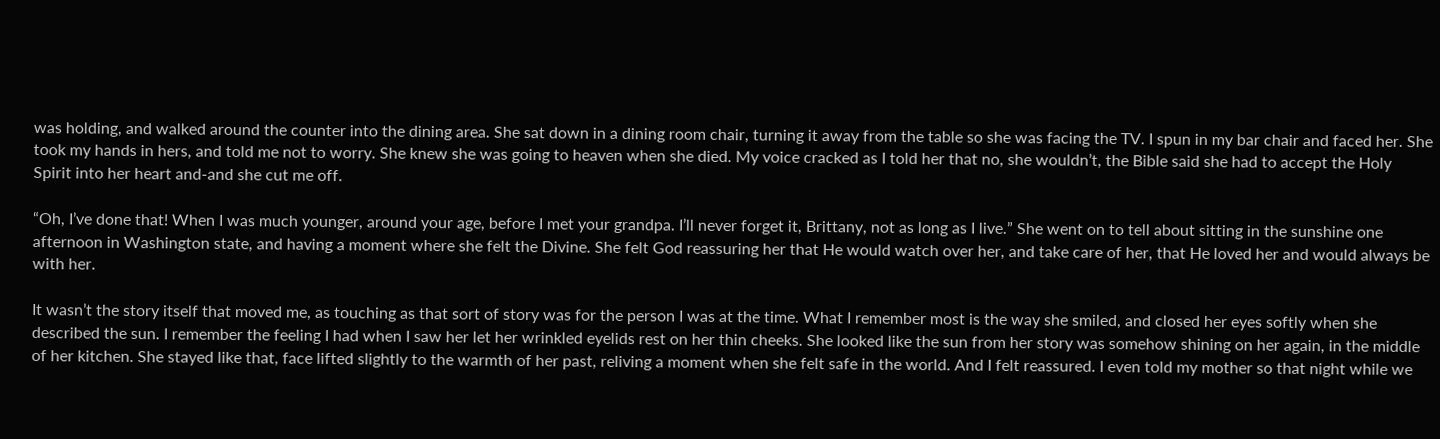was holding, and walked around the counter into the dining area. She sat down in a dining room chair, turning it away from the table so she was facing the TV. I spun in my bar chair and faced her. She took my hands in hers, and told me not to worry. She knew she was going to heaven when she died. My voice cracked as I told her that no, she wouldn’t, the Bible said she had to accept the Holy Spirit into her heart and-and she cut me off.

“Oh, I’ve done that! When I was much younger, around your age, before I met your grandpa. I’ll never forget it, Brittany, not as long as I live.” She went on to tell about sitting in the sunshine one afternoon in Washington state, and having a moment where she felt the Divine. She felt God reassuring her that He would watch over her, and take care of her, that He loved her and would always be with her.

It wasn’t the story itself that moved me, as touching as that sort of story was for the person I was at the time. What I remember most is the way she smiled, and closed her eyes softly when she described the sun. I remember the feeling I had when I saw her let her wrinkled eyelids rest on her thin cheeks. She looked like the sun from her story was somehow shining on her again, in the middle of her kitchen. She stayed like that, face lifted slightly to the warmth of her past, reliving a moment when she felt safe in the world. And I felt reassured. I even told my mother so that night while we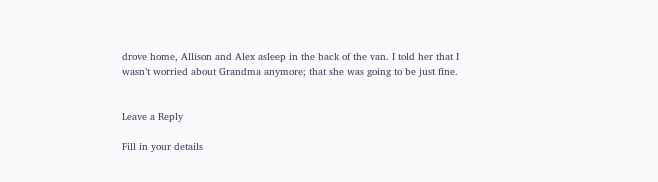drove home, Allison and Alex asleep in the back of the van. I told her that I wasn’t worried about Grandma anymore; that she was going to be just fine.


Leave a Reply

Fill in your details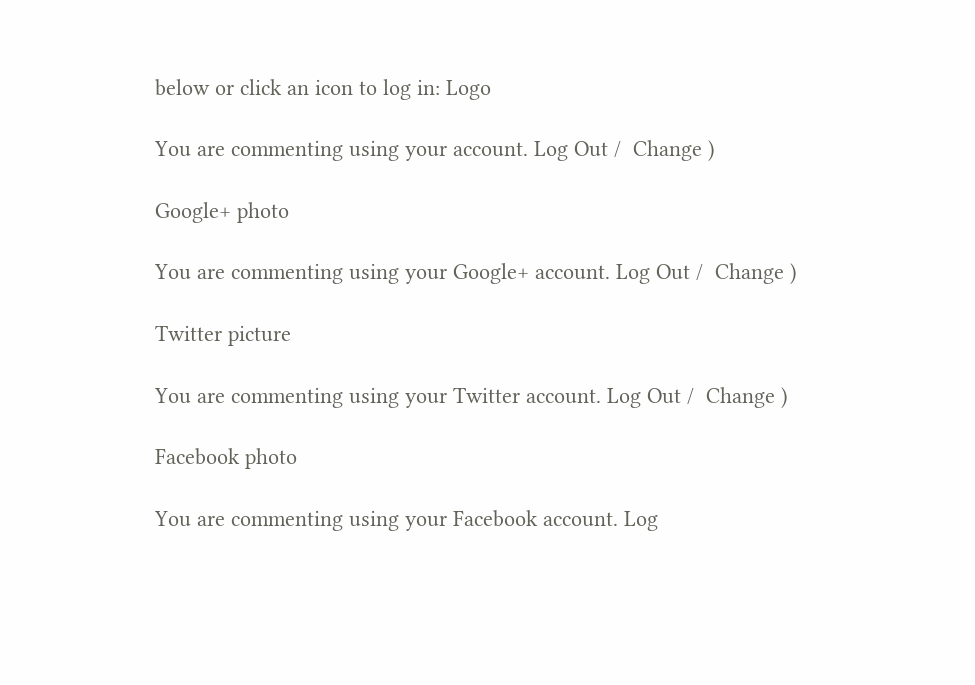below or click an icon to log in: Logo

You are commenting using your account. Log Out /  Change )

Google+ photo

You are commenting using your Google+ account. Log Out /  Change )

Twitter picture

You are commenting using your Twitter account. Log Out /  Change )

Facebook photo

You are commenting using your Facebook account. Log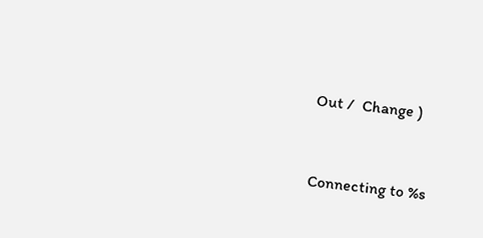Out /  Change )


Connecting to %s